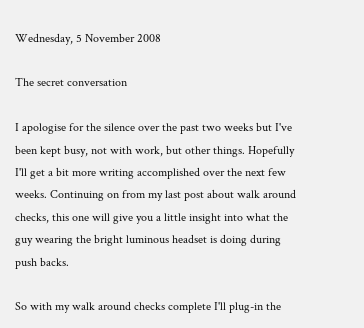Wednesday, 5 November 2008

The secret conversation

I apologise for the silence over the past two weeks but I've been kept busy, not with work, but other things. Hopefully I'll get a bit more writing accomplished over the next few weeks. Continuing on from my last post about walk around checks, this one will give you a little insight into what the guy wearing the bright luminous headset is doing during push backs.

So with my walk around checks complete I'll plug-in the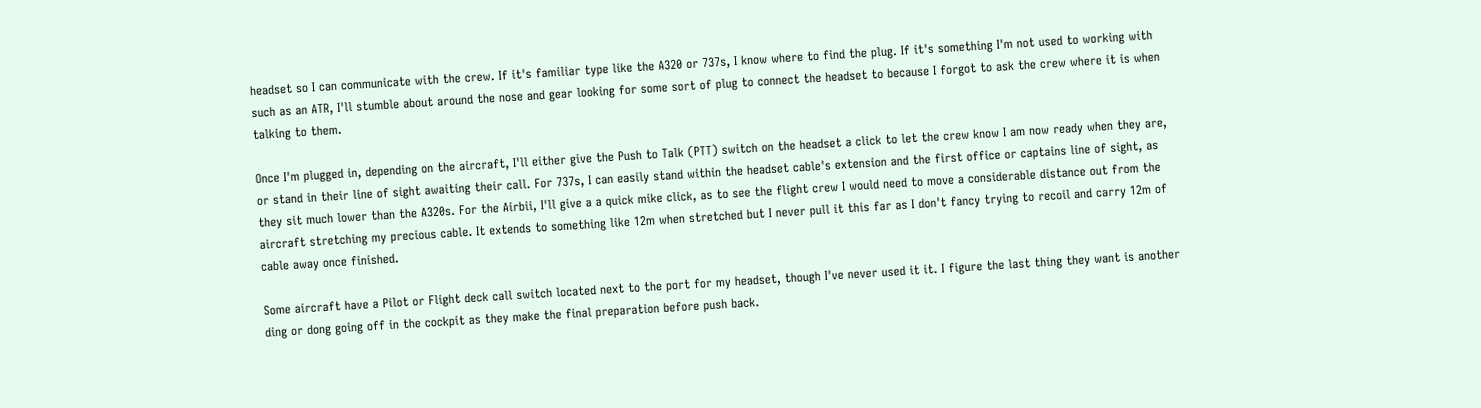headset so I can communicate with the crew. If it's familiar type like the A320 or 737s, I know where to find the plug. If it's something I'm not used to working with such as an ATR, I'll stumble about around the nose and gear looking for some sort of plug to connect the headset to because I forgot to ask the crew where it is when talking to them.

Once I'm plugged in, depending on the aircraft, I'll either give the Push to Talk (PTT) switch on the headset a click to let the crew know I am now ready when they are, or stand in their line of sight awaiting their call. For 737s, I can easily stand within the headset cable's extension and the first office or captains line of sight, as they sit much lower than the A320s. For the Airbii, I'll give a a quick mike click, as to see the flight crew I would need to move a considerable distance out from the aircraft stretching my precious cable. It extends to something like 12m when stretched but I never pull it this far as I don't fancy trying to recoil and carry 12m of cable away once finished.

Some aircraft have a Pilot or Flight deck call switch located next to the port for my headset, though I've never used it it. I figure the last thing they want is another ding or dong going off in the cockpit as they make the final preparation before push back.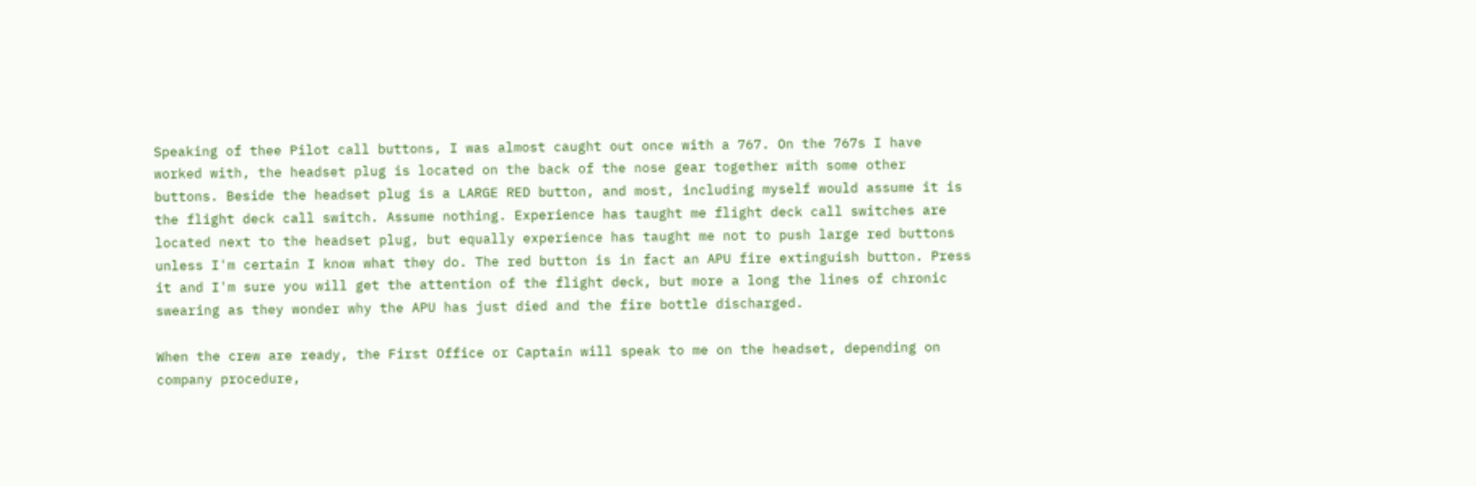Speaking of thee Pilot call buttons, I was almost caught out once with a 767. On the 767s I have worked with, the headset plug is located on the back of the nose gear together with some other buttons. Beside the headset plug is a LARGE RED button, and most, including myself would assume it is the flight deck call switch. Assume nothing. Experience has taught me flight deck call switches are located next to the headset plug, but equally experience has taught me not to push large red buttons unless I'm certain I know what they do. The red button is in fact an APU fire extinguish button. Press it and I'm sure you will get the attention of the flight deck, but more a long the lines of chronic swearing as they wonder why the APU has just died and the fire bottle discharged.

When the crew are ready, the First Office or Captain will speak to me on the headset, depending on company procedure,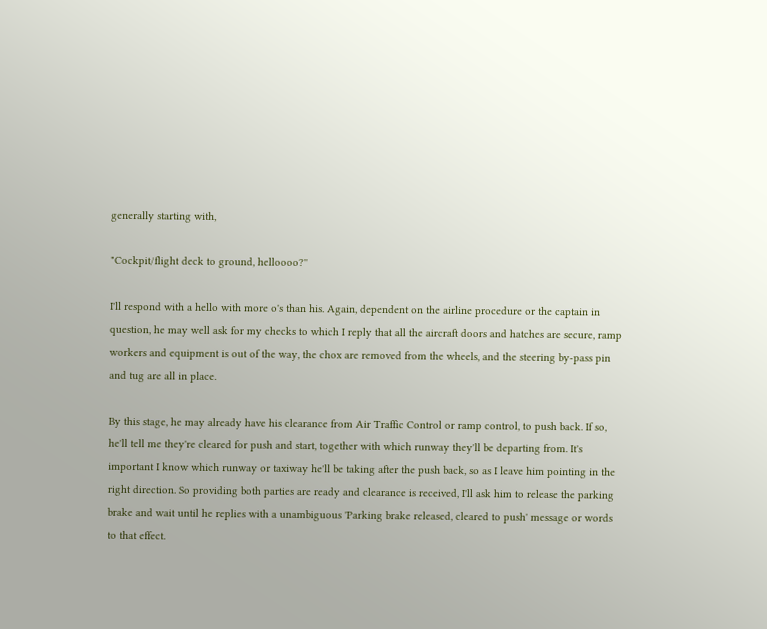generally starting with,

"Cockpit/flight deck to ground, helloooo?''

I'll respond with a hello with more o's than his. Again, dependent on the airline procedure or the captain in question, he may well ask for my checks to which I reply that all the aircraft doors and hatches are secure, ramp workers and equipment is out of the way, the chox are removed from the wheels, and the steering by-pass pin and tug are all in place.

By this stage, he may already have his clearance from Air Traffic Control or ramp control, to push back. If so, he'll tell me they're cleared for push and start, together with which runway they'll be departing from. It's important I know which runway or taxiway he'll be taking after the push back, so as I leave him pointing in the right direction. So providing both parties are ready and clearance is received, I'll ask him to release the parking brake and wait until he replies with a unambiguous 'Parking brake released, cleared to push' message or words to that effect.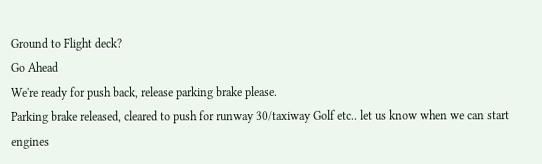Ground to Flight deck?
Go Ahead
We're ready for push back, release parking brake please.
Parking brake released, cleared to push for runway 30/taxiway Golf etc.. let us know when we can start engines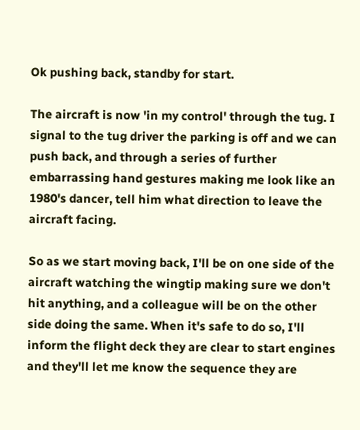Ok pushing back, standby for start.

The aircraft is now 'in my control' through the tug. I signal to the tug driver the parking is off and we can push back, and through a series of further embarrassing hand gestures making me look like an 1980's dancer, tell him what direction to leave the aircraft facing.

So as we start moving back, I'll be on one side of the aircraft watching the wingtip making sure we don't hit anything, and a colleague will be on the other side doing the same. When it's safe to do so, I'll inform the flight deck they are clear to start engines and they'll let me know the sequence they are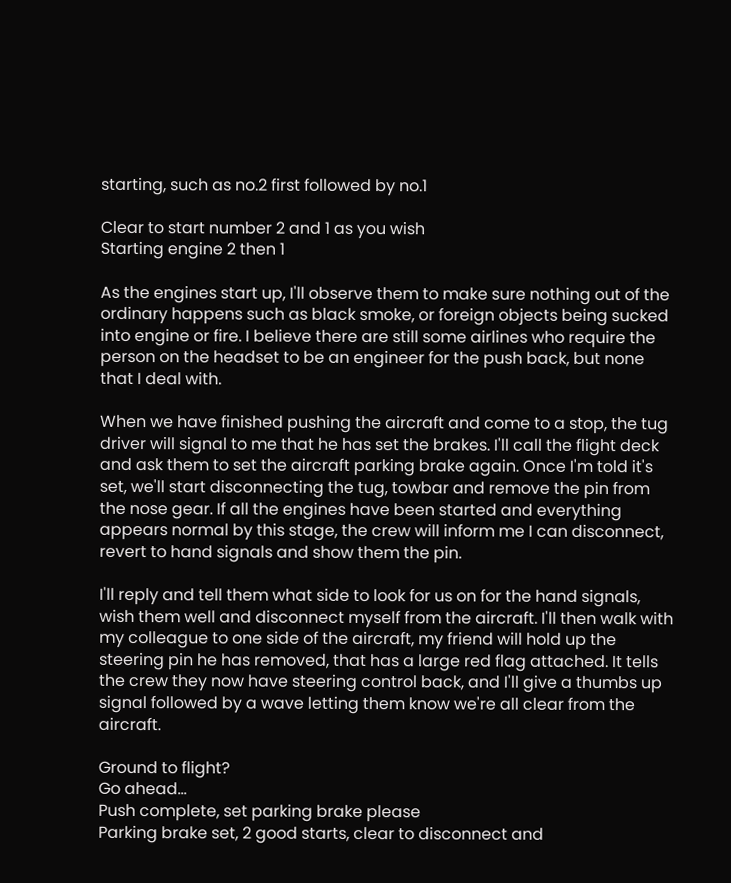starting, such as no.2 first followed by no.1

Clear to start number 2 and 1 as you wish
Starting engine 2 then 1

As the engines start up, I'll observe them to make sure nothing out of the ordinary happens such as black smoke, or foreign objects being sucked into engine or fire. I believe there are still some airlines who require the person on the headset to be an engineer for the push back, but none that I deal with.

When we have finished pushing the aircraft and come to a stop, the tug driver will signal to me that he has set the brakes. I'll call the flight deck and ask them to set the aircraft parking brake again. Once I'm told it's set, we'll start disconnecting the tug, towbar and remove the pin from the nose gear. If all the engines have been started and everything appears normal by this stage, the crew will inform me I can disconnect, revert to hand signals and show them the pin.

I'll reply and tell them what side to look for us on for the hand signals, wish them well and disconnect myself from the aircraft. I'll then walk with my colleague to one side of the aircraft, my friend will hold up the steering pin he has removed, that has a large red flag attached. It tells the crew they now have steering control back, and I'll give a thumbs up signal followed by a wave letting them know we're all clear from the aircraft.

Ground to flight?
Go ahead...
Push complete, set parking brake please
Parking brake set, 2 good starts, clear to disconnect and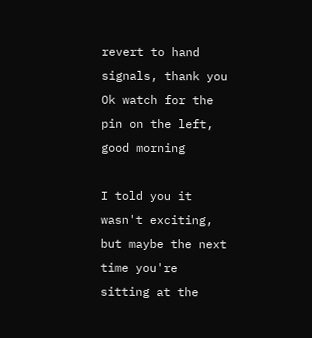revert to hand signals, thank you
Ok watch for the pin on the left, good morning

I told you it wasn't exciting, but maybe the next time you're sitting at the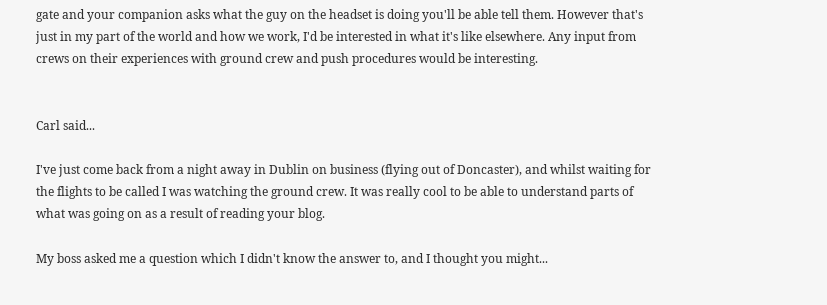gate and your companion asks what the guy on the headset is doing you'll be able tell them. However that's just in my part of the world and how we work, I'd be interested in what it's like elsewhere. Any input from crews on their experiences with ground crew and push procedures would be interesting.


Carl said...

I've just come back from a night away in Dublin on business (flying out of Doncaster), and whilst waiting for the flights to be called I was watching the ground crew. It was really cool to be able to understand parts of what was going on as a result of reading your blog.

My boss asked me a question which I didn't know the answer to, and I thought you might...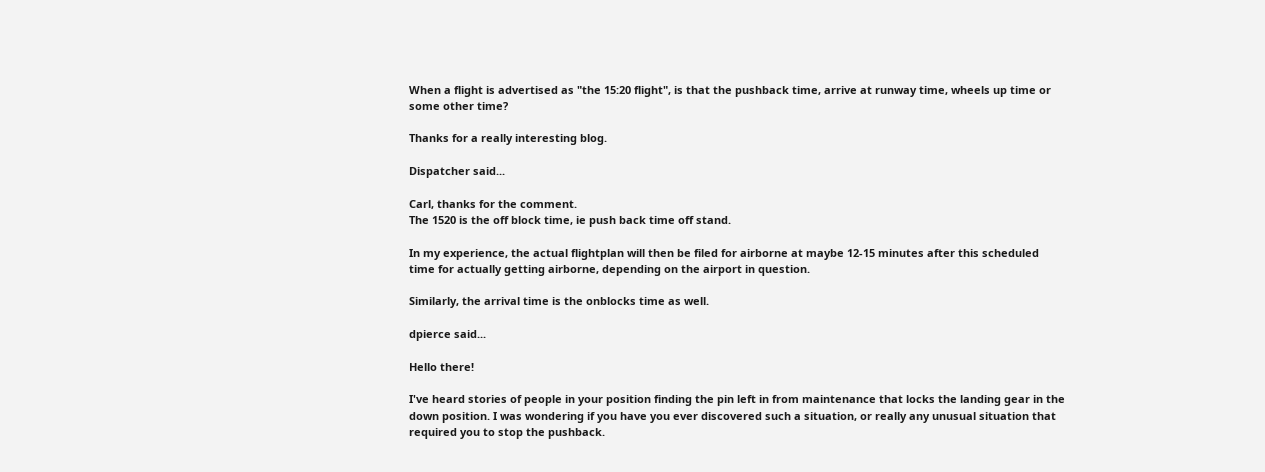When a flight is advertised as "the 15:20 flight", is that the pushback time, arrive at runway time, wheels up time or some other time?

Thanks for a really interesting blog.

Dispatcher said...

Carl, thanks for the comment.
The 1520 is the off block time, ie push back time off stand.

In my experience, the actual flightplan will then be filed for airborne at maybe 12-15 minutes after this scheduled time for actually getting airborne, depending on the airport in question.

Similarly, the arrival time is the onblocks time as well.

dpierce said...

Hello there!

I've heard stories of people in your position finding the pin left in from maintenance that locks the landing gear in the down position. I was wondering if you have you ever discovered such a situation, or really any unusual situation that required you to stop the pushback.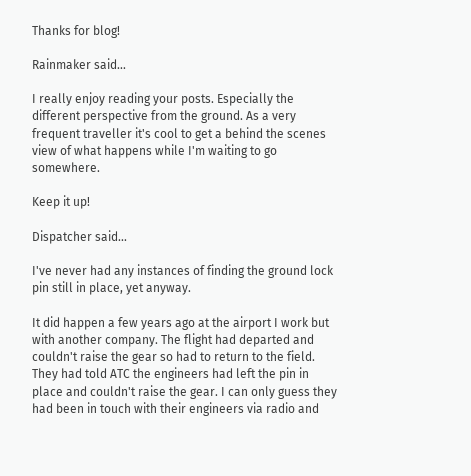Thanks for blog!

Rainmaker said...

I really enjoy reading your posts. Especially the different perspective from the ground. As a very frequent traveller it's cool to get a behind the scenes view of what happens while I'm waiting to go somewhere.

Keep it up!

Dispatcher said...

I've never had any instances of finding the ground lock pin still in place, yet anyway.

It did happen a few years ago at the airport I work but with another company. The flight had departed and couldn't raise the gear so had to return to the field. They had told ATC the engineers had left the pin in place and couldn't raise the gear. I can only guess they had been in touch with their engineers via radio and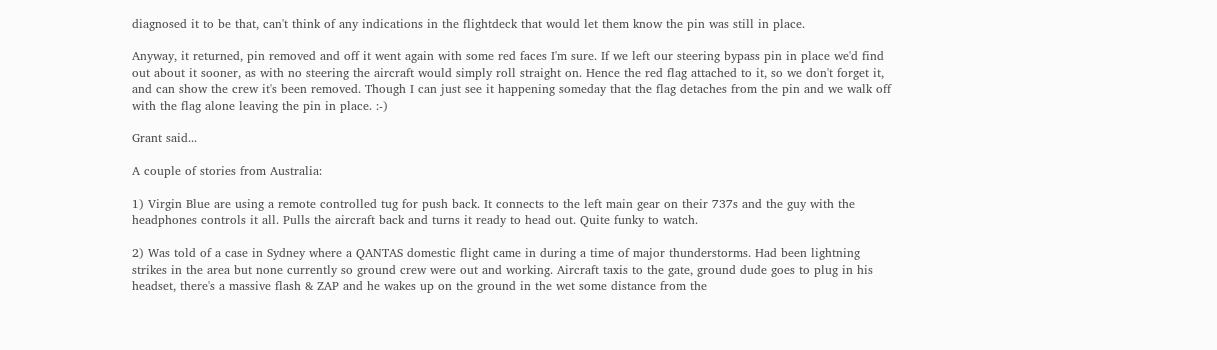diagnosed it to be that, can't think of any indications in the flightdeck that would let them know the pin was still in place.

Anyway, it returned, pin removed and off it went again with some red faces I'm sure. If we left our steering bypass pin in place we'd find out about it sooner, as with no steering the aircraft would simply roll straight on. Hence the red flag attached to it, so we don't forget it, and can show the crew it's been removed. Though I can just see it happening someday that the flag detaches from the pin and we walk off with the flag alone leaving the pin in place. :-)

Grant said...

A couple of stories from Australia:

1) Virgin Blue are using a remote controlled tug for push back. It connects to the left main gear on their 737s and the guy with the headphones controls it all. Pulls the aircraft back and turns it ready to head out. Quite funky to watch.

2) Was told of a case in Sydney where a QANTAS domestic flight came in during a time of major thunderstorms. Had been lightning strikes in the area but none currently so ground crew were out and working. Aircraft taxis to the gate, ground dude goes to plug in his headset, there's a massive flash & ZAP and he wakes up on the ground in the wet some distance from the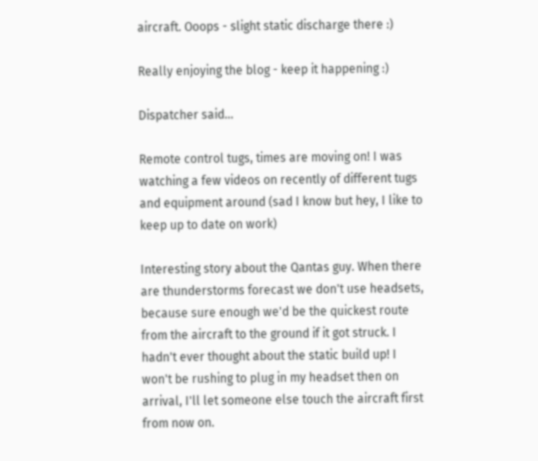aircraft. Ooops - slight static discharge there :)

Really enjoying the blog - keep it happening :)

Dispatcher said...

Remote control tugs, times are moving on! I was watching a few videos on recently of different tugs and equipment around (sad I know but hey, I like to keep up to date on work)

Interesting story about the Qantas guy. When there are thunderstorms forecast we don't use headsets, because sure enough we'd be the quickest route from the aircraft to the ground if it got struck. I hadn't ever thought about the static build up! I won't be rushing to plug in my headset then on arrival, I'll let someone else touch the aircraft first from now on.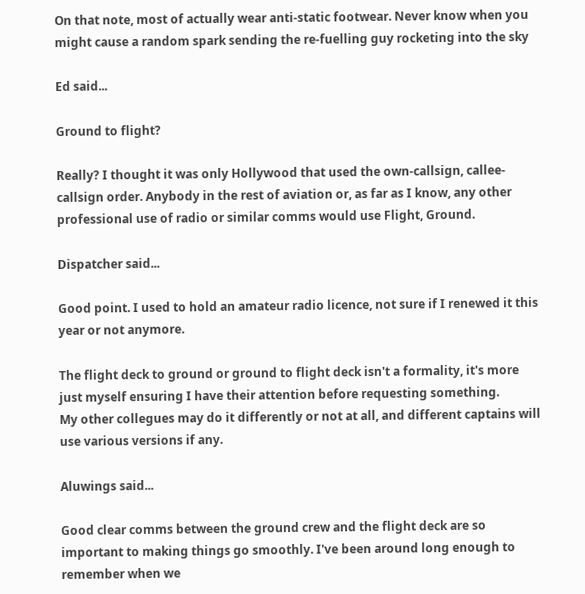On that note, most of actually wear anti-static footwear. Never know when you might cause a random spark sending the re-fuelling guy rocketing into the sky

Ed said...

Ground to flight?

Really? I thought it was only Hollywood that used the own-callsign, callee-callsign order. Anybody in the rest of aviation or, as far as I know, any other professional use of radio or similar comms would use Flight, Ground.

Dispatcher said...

Good point. I used to hold an amateur radio licence, not sure if I renewed it this year or not anymore.

The flight deck to ground or ground to flight deck isn't a formality, it's more just myself ensuring I have their attention before requesting something.
My other collegues may do it differently or not at all, and different captains will use various versions if any.

Aluwings said...

Good clear comms between the ground crew and the flight deck are so important to making things go smoothly. I've been around long enough to remember when we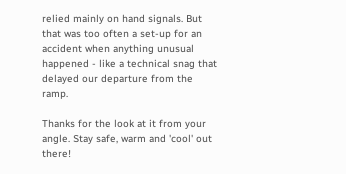relied mainly on hand signals. But that was too often a set-up for an accident when anything unusual happened - like a technical snag that delayed our departure from the ramp.

Thanks for the look at it from your angle. Stay safe, warm and 'cool' out there!